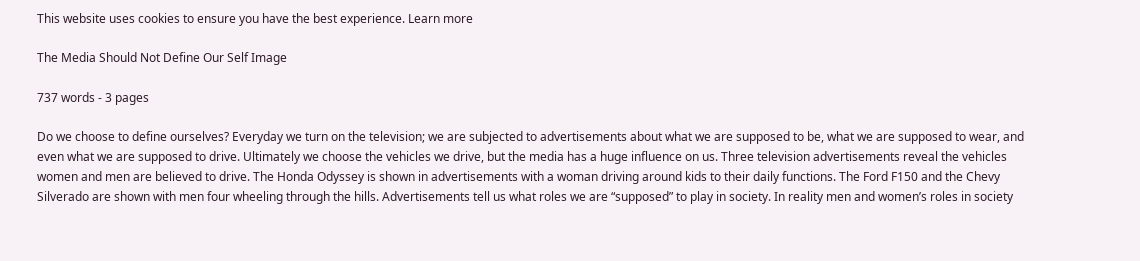This website uses cookies to ensure you have the best experience. Learn more

The Media Should Not Define Our Self Image

737 words - 3 pages

Do we choose to define ourselves? Everyday we turn on the television; we are subjected to advertisements about what we are supposed to be, what we are supposed to wear, and even what we are supposed to drive. Ultimately we choose the vehicles we drive, but the media has a huge influence on us. Three television advertisements reveal the vehicles women and men are believed to drive. The Honda Odyssey is shown in advertisements with a woman driving around kids to their daily functions. The Ford F150 and the Chevy Silverado are shown with men four wheeling through the hills. Advertisements tell us what roles we are “supposed” to play in society. In reality men and women’s roles in society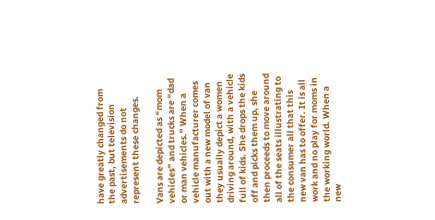have greatly changed from the past, but television advertisements do not represent these changes.

Vans are depicted as “mom vehicles” and trucks are “dad or man vehicles.” When a vehicle manufacturer comes out with a new model of van they usually depict a women driving around, with a vehicle full of kids. She drops the kids off and picks them up, she then proceeds to move around all of the seats illustrating to the consumer all that this new van has to offer. It is all work and no play for moms in the working world. When a new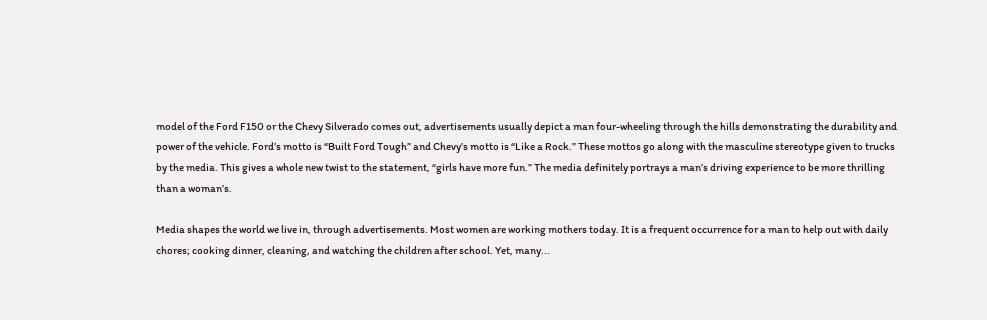model of the Ford F150 or the Chevy Silverado comes out, advertisements usually depict a man four-wheeling through the hills demonstrating the durability and power of the vehicle. Ford’s motto is “Built Ford Tough” and Chevy’s motto is “Like a Rock.” These mottos go along with the masculine stereotype given to trucks by the media. This gives a whole new twist to the statement, “girls have more fun.” The media definitely portrays a man’s driving experience to be more thrilling than a woman’s.

Media shapes the world we live in, through advertisements. Most women are working mothers today. It is a frequent occurrence for a man to help out with daily chores; cooking dinner, cleaning, and watching the children after school. Yet, many...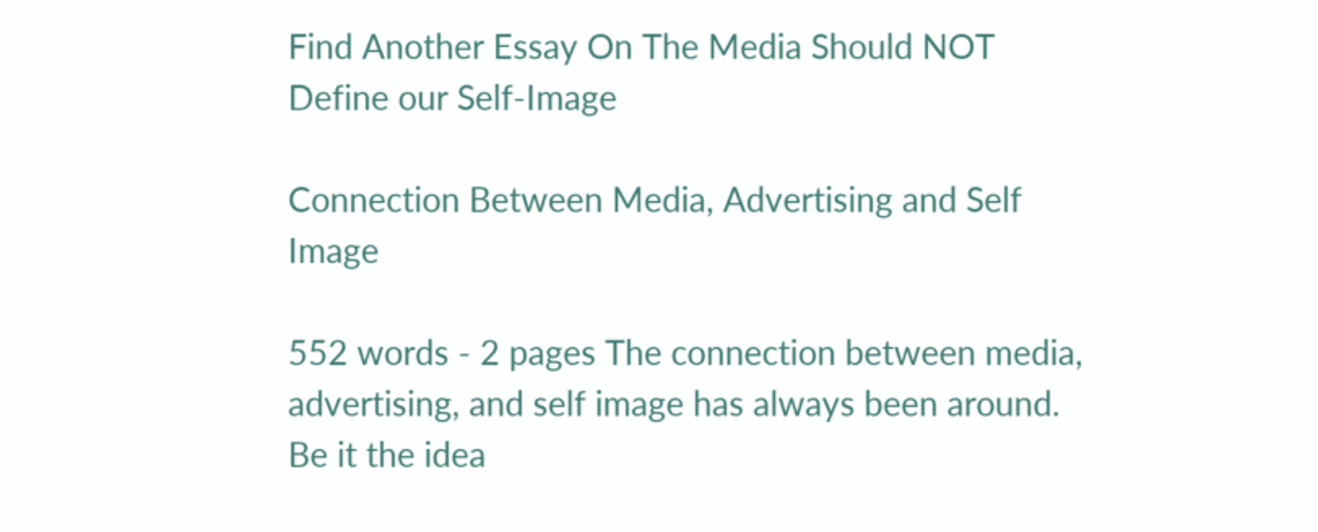Find Another Essay On The Media Should NOT Define our Self-Image

Connection Between Media, Advertising and Self Image

552 words - 2 pages The connection between media, advertising, and self image has always been around. Be it the idea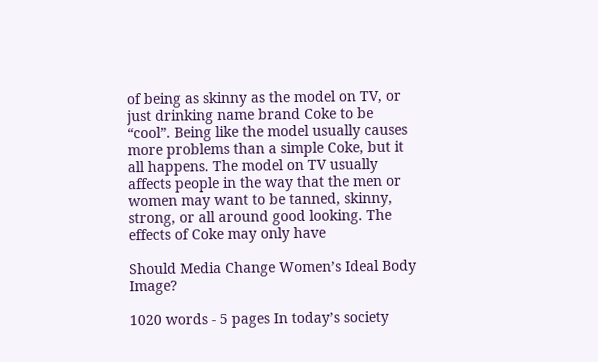of being as skinny as the model on TV, or just drinking name brand Coke to be “cool”. Being like the model usually causes more problems than a simple Coke, but it all happens. The model on TV usually affects people in the way that the men or women may want to be tanned, skinny, strong, or all around good looking. The effects of Coke may only have

Should Media Change Women’s Ideal Body Image?

1020 words - 5 pages In today’s society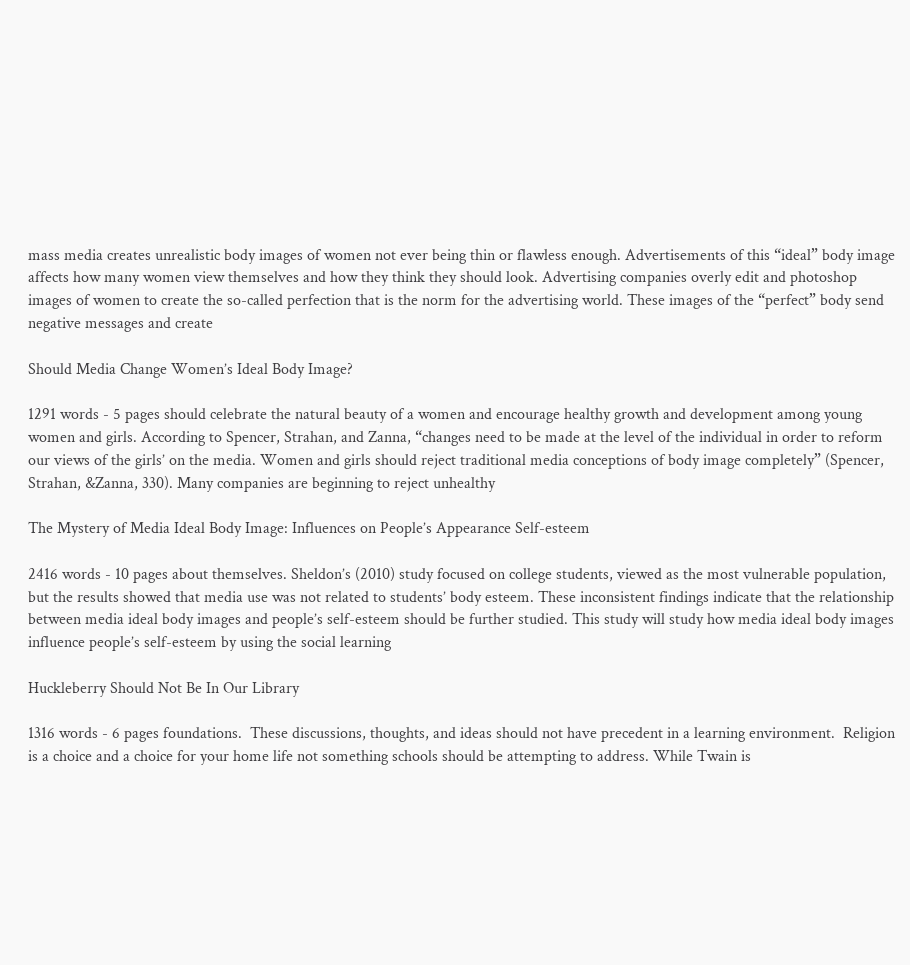mass media creates unrealistic body images of women not ever being thin or flawless enough. Advertisements of this “ideal” body image affects how many women view themselves and how they think they should look. Advertising companies overly edit and photoshop images of women to create the so-called perfection that is the norm for the advertising world. These images of the “perfect” body send negative messages and create

Should Media Change Women’s Ideal Body Image?

1291 words - 5 pages should celebrate the natural beauty of a women and encourage healthy growth and development among young women and girls. According to Spencer, Strahan, and Zanna, “changes need to be made at the level of the individual in order to reform our views of the girls’ on the media. Women and girls should reject traditional media conceptions of body image completely” (Spencer, Strahan, &Zanna, 330). Many companies are beginning to reject unhealthy

The Mystery of Media Ideal Body Image: Influences on People’s Appearance Self-esteem

2416 words - 10 pages about themselves. Sheldon’s (2010) study focused on college students, viewed as the most vulnerable population, but the results showed that media use was not related to students’ body esteem. These inconsistent findings indicate that the relationship between media ideal body images and people’s self-esteem should be further studied. This study will study how media ideal body images influence people’s self-esteem by using the social learning

Huckleberry Should Not Be In Our Library

1316 words - 6 pages foundations.  These discussions, thoughts, and ideas should not have precedent in a learning environment.  Religion is a choice and a choice for your home life not something schools should be attempting to address. While Twain is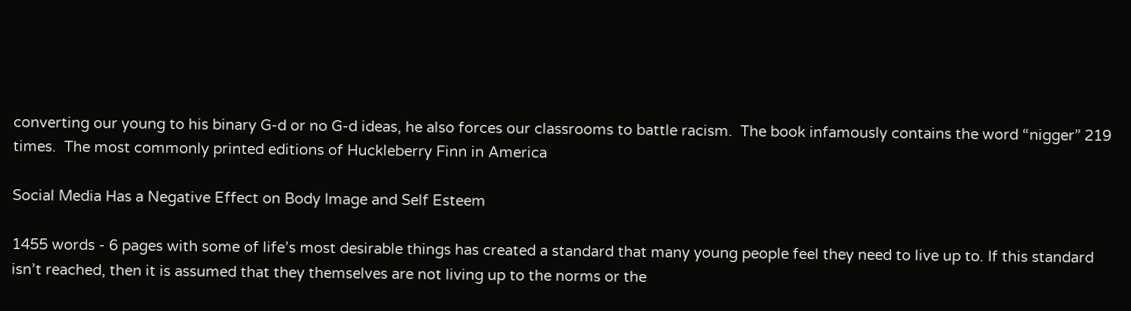converting our young to his binary G-d or no G-d ideas, he also forces our classrooms to battle racism.  The book infamously contains the word “nigger” 219 times.  The most commonly printed editions of Huckleberry Finn in America

Social Media Has a Negative Effect on Body Image and Self Esteem

1455 words - 6 pages with some of life’s most desirable things has created a standard that many young people feel they need to live up to. If this standard isn’t reached, then it is assumed that they themselves are not living up to the norms or the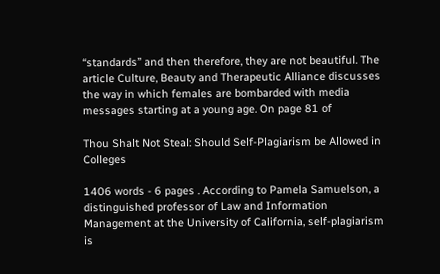“standards” and then therefore, they are not beautiful. The article Culture, Beauty and Therapeutic Alliance discusses the way in which females are bombarded with media messages starting at a young age. On page 81 of

Thou Shalt Not Steal: Should Self-Plagiarism be Allowed in Colleges

1406 words - 6 pages . According to Pamela Samuelson, a distinguished professor of Law and Information Management at the University of California, self-plagiarism is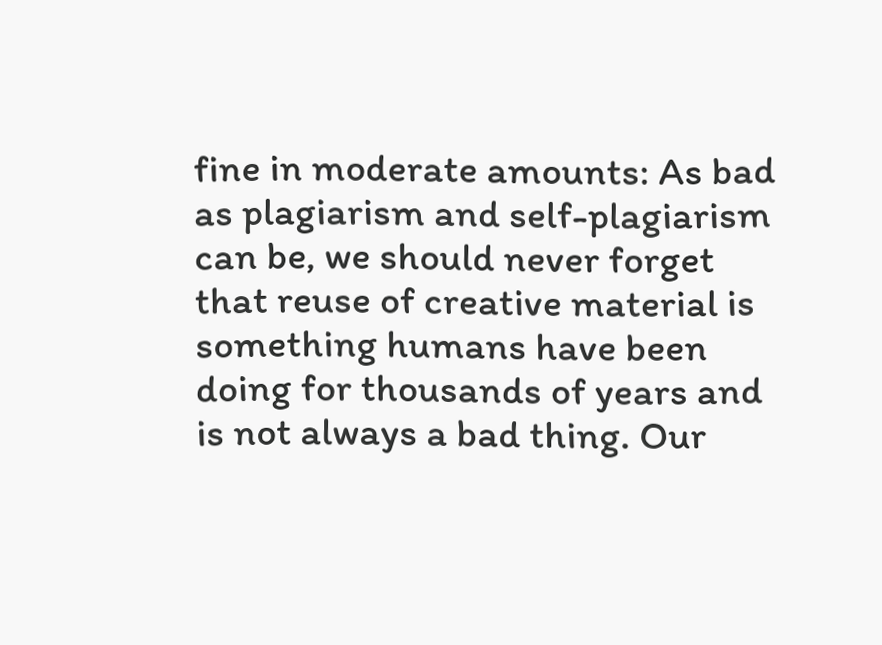fine in moderate amounts: As bad as plagiarism and self-plagiarism can be, we should never forget that reuse of creative material is something humans have been doing for thousands of years and is not always a bad thing. Our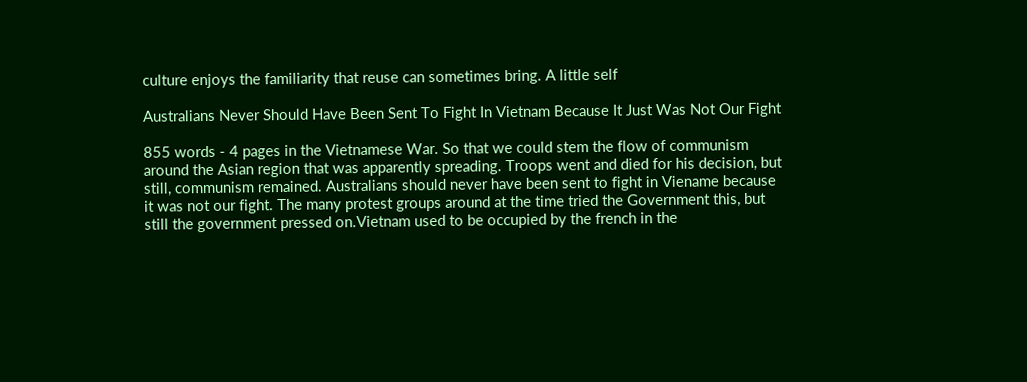culture enjoys the familiarity that reuse can sometimes bring. A little self

Australians Never Should Have Been Sent To Fight In Vietnam Because It Just Was Not Our Fight

855 words - 4 pages in the Vietnamese War. So that we could stem the flow of communism around the Asian region that was apparently spreading. Troops went and died for his decision, but still, communism remained. Australians should never have been sent to fight in Viename because it was not our fight. The many protest groups around at the time tried the Government this, but still the government pressed on.Vietnam used to be occupied by the french in the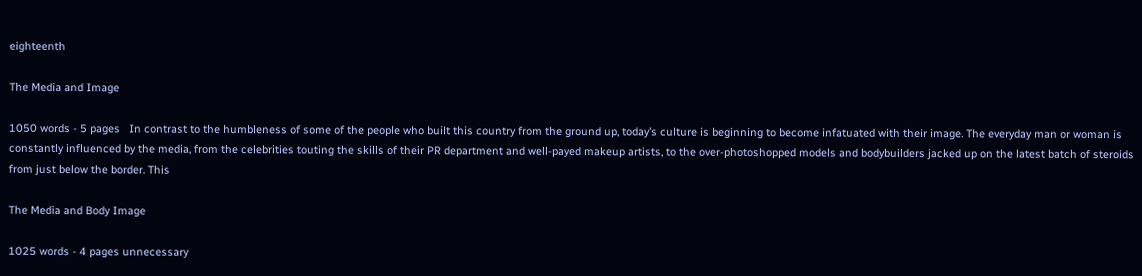eighteenth

The Media and Image

1050 words - 5 pages   In contrast to the humbleness of some of the people who built this country from the ground up, today’s culture is beginning to become infatuated with their image. The everyday man or woman is constantly influenced by the media, from the celebrities touting the skills of their PR department and well-payed makeup artists, to the over-photoshopped models and bodybuilders jacked up on the latest batch of steroids from just below the border. This

The Media and Body Image

1025 words - 4 pages unnecessary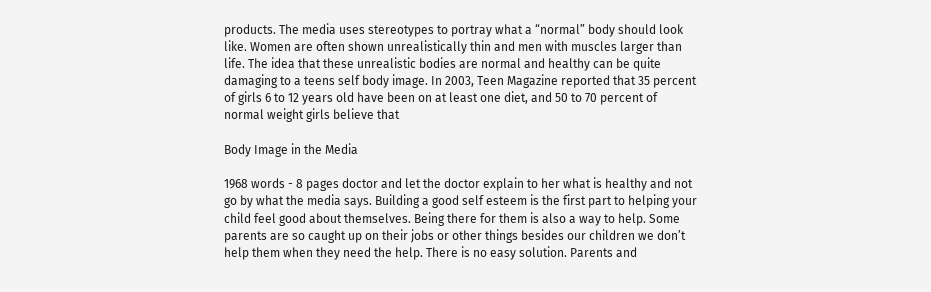products. The media uses stereotypes to portray what a “normal” body should look like. Women are often shown unrealistically thin and men with muscles larger than life. The idea that these unrealistic bodies are normal and healthy can be quite damaging to a teens self body image. In 2003, Teen Magazine reported that 35 percent of girls 6 to 12 years old have been on at least one diet, and 50 to 70 percent of normal weight girls believe that

Body Image in the Media

1968 words - 8 pages doctor and let the doctor explain to her what is healthy and not go by what the media says. Building a good self esteem is the first part to helping your child feel good about themselves. Being there for them is also a way to help. Some parents are so caught up on their jobs or other things besides our children we don’t help them when they need the help. There is no easy solution. Parents and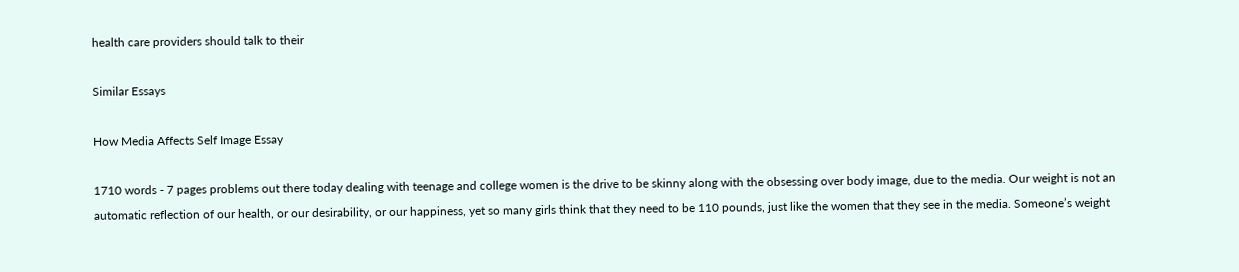health care providers should talk to their

Similar Essays

How Media Affects Self Image Essay

1710 words - 7 pages problems out there today dealing with teenage and college women is the drive to be skinny along with the obsessing over body image, due to the media. Our weight is not an automatic reflection of our health, or our desirability, or our happiness, yet so many girls think that they need to be 110 pounds, just like the women that they see in the media. Someone’s weight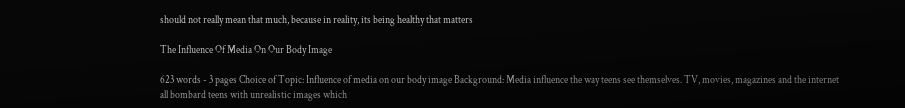should not really mean that much, because in reality, its being healthy that matters

The Influence Of Media On Our Body Image

623 words - 3 pages Choice of Topic: Influence of media on our body image Background: Media influence the way teens see themselves. TV, movies, magazines and the internet all bombard teens with unrealistic images which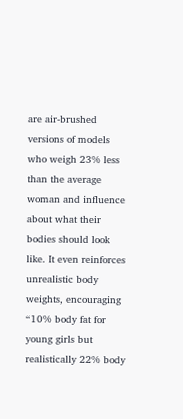are air-brushed versions of models who weigh 23% less than the average woman and influence about what their bodies should look like. It even reinforces unrealistic body weights, encouraging “10% body fat for young girls but realistically 22% body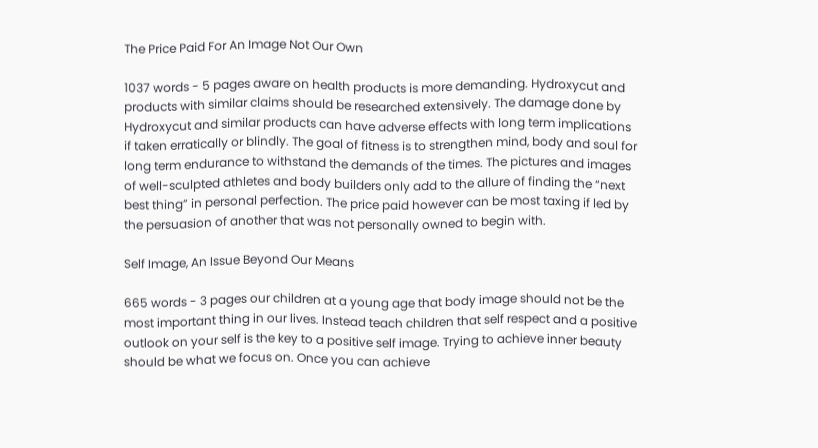The Price Paid For An Image Not Our Own

1037 words - 5 pages aware on health products is more demanding. Hydroxycut and products with similar claims should be researched extensively. The damage done by Hydroxycut and similar products can have adverse effects with long term implications if taken erratically or blindly. The goal of fitness is to strengthen mind, body and soul for long term endurance to withstand the demands of the times. The pictures and images of well-sculpted athletes and body builders only add to the allure of finding the “next best thing” in personal perfection. The price paid however can be most taxing if led by the persuasion of another that was not personally owned to begin with.

Self Image, An Issue Beyond Our Means

665 words - 3 pages our children at a young age that body image should not be the most important thing in our lives. Instead teach children that self respect and a positive outlook on your self is the key to a positive self image. Trying to achieve inner beauty should be what we focus on. Once you can achieve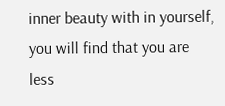inner beauty with in yourself, you will find that you are less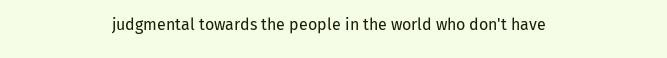judgmental towards the people in the world who don't have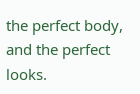the perfect body, and the perfect looks.